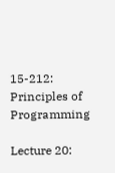15-212: Principles of Programming

Lecture 20: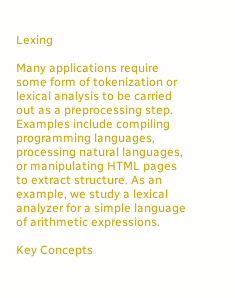Lexing

Many applications require some form of tokenization or lexical analysis to be carried out as a preprocessing step. Examples include compiling programming languages, processing natural languages, or manipulating HTML pages to extract structure. As an example, we study a lexical analyzer for a simple language of arithmetic expressions.

Key Concepts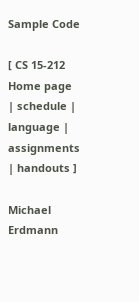Sample Code

[ CS 15-212 Home page | schedule | language | assignments | handouts ]

Michael Erdmann